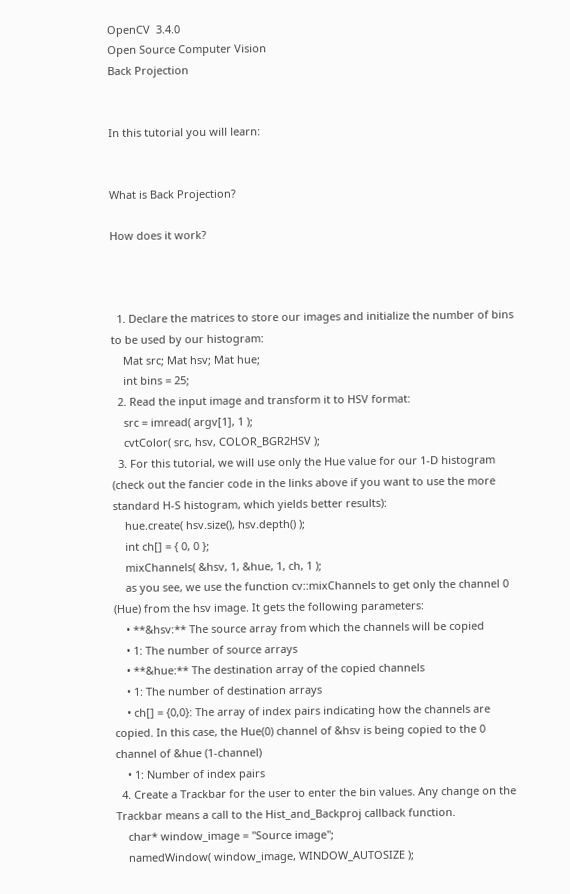OpenCV  3.4.0
Open Source Computer Vision
Back Projection


In this tutorial you will learn:


What is Back Projection?

How does it work?



  1. Declare the matrices to store our images and initialize the number of bins to be used by our histogram:
    Mat src; Mat hsv; Mat hue;
    int bins = 25;
  2. Read the input image and transform it to HSV format:
    src = imread( argv[1], 1 );
    cvtColor( src, hsv, COLOR_BGR2HSV );
  3. For this tutorial, we will use only the Hue value for our 1-D histogram (check out the fancier code in the links above if you want to use the more standard H-S histogram, which yields better results):
    hue.create( hsv.size(), hsv.depth() );
    int ch[] = { 0, 0 };
    mixChannels( &hsv, 1, &hue, 1, ch, 1 );
    as you see, we use the function cv::mixChannels to get only the channel 0 (Hue) from the hsv image. It gets the following parameters:
    • **&hsv:** The source array from which the channels will be copied
    • 1: The number of source arrays
    • **&hue:** The destination array of the copied channels
    • 1: The number of destination arrays
    • ch[] = {0,0}: The array of index pairs indicating how the channels are copied. In this case, the Hue(0) channel of &hsv is being copied to the 0 channel of &hue (1-channel)
    • 1: Number of index pairs
  4. Create a Trackbar for the user to enter the bin values. Any change on the Trackbar means a call to the Hist_and_Backproj callback function.
    char* window_image = "Source image";
    namedWindow( window_image, WINDOW_AUTOSIZE );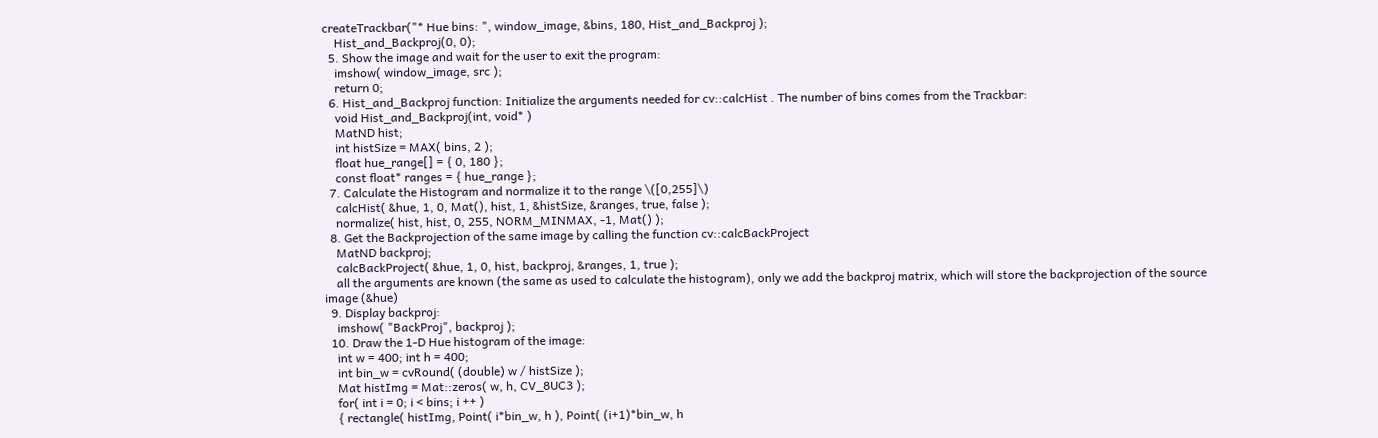createTrackbar("* Hue bins: ", window_image, &bins, 180, Hist_and_Backproj );
    Hist_and_Backproj(0, 0);
  5. Show the image and wait for the user to exit the program:
    imshow( window_image, src );
    return 0;
  6. Hist_and_Backproj function: Initialize the arguments needed for cv::calcHist . The number of bins comes from the Trackbar:
    void Hist_and_Backproj(int, void* )
    MatND hist;
    int histSize = MAX( bins, 2 );
    float hue_range[] = { 0, 180 };
    const float* ranges = { hue_range };
  7. Calculate the Histogram and normalize it to the range \([0,255]\)
    calcHist( &hue, 1, 0, Mat(), hist, 1, &histSize, &ranges, true, false );
    normalize( hist, hist, 0, 255, NORM_MINMAX, -1, Mat() );
  8. Get the Backprojection of the same image by calling the function cv::calcBackProject
    MatND backproj;
    calcBackProject( &hue, 1, 0, hist, backproj, &ranges, 1, true );
    all the arguments are known (the same as used to calculate the histogram), only we add the backproj matrix, which will store the backprojection of the source image (&hue)
  9. Display backproj:
    imshow( "BackProj", backproj );
  10. Draw the 1-D Hue histogram of the image:
    int w = 400; int h = 400;
    int bin_w = cvRound( (double) w / histSize );
    Mat histImg = Mat::zeros( w, h, CV_8UC3 );
    for( int i = 0; i < bins; i ++ )
    { rectangle( histImg, Point( i*bin_w, h ), Point( (i+1)*bin_w, h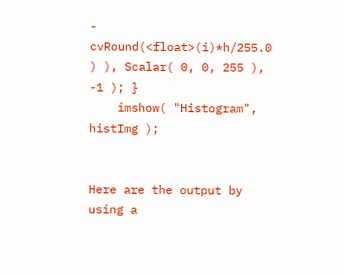- cvRound(<float>(i)*h/255.0 ) ), Scalar( 0, 0, 255 ), -1 ); }
    imshow( "Histogram", histImg );


Here are the output by using a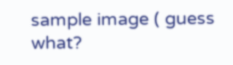sample image ( guess what?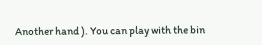Another hand ). You can play with the bin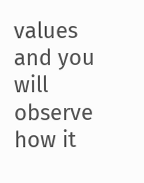values and you will observe how it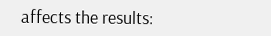affects the results: